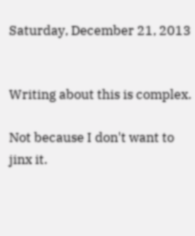Saturday, December 21, 2013


Writing about this is complex.

Not because I don't want to jinx it.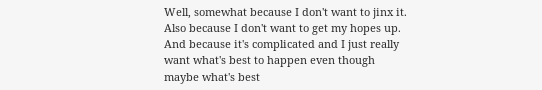Well, somewhat because I don't want to jinx it. Also because I don't want to get my hopes up. And because it's complicated and I just really want what's best to happen even though maybe what's best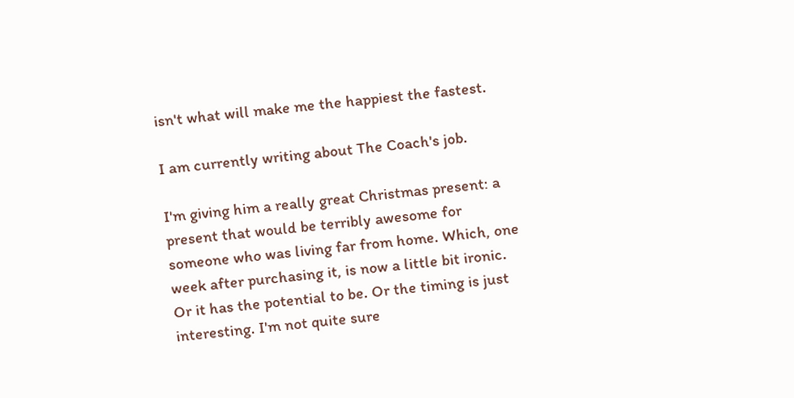isn't what will make me the happiest the fastest.

I am currently writing about The Coach's job.

I'm giving him a really great Christmas present: a present that would be terribly awesome for someone who was living far from home. Which, one week after purchasing it, is now a little bit ironic. Or it has the potential to be. Or the timing is just interesting. I'm not quite sure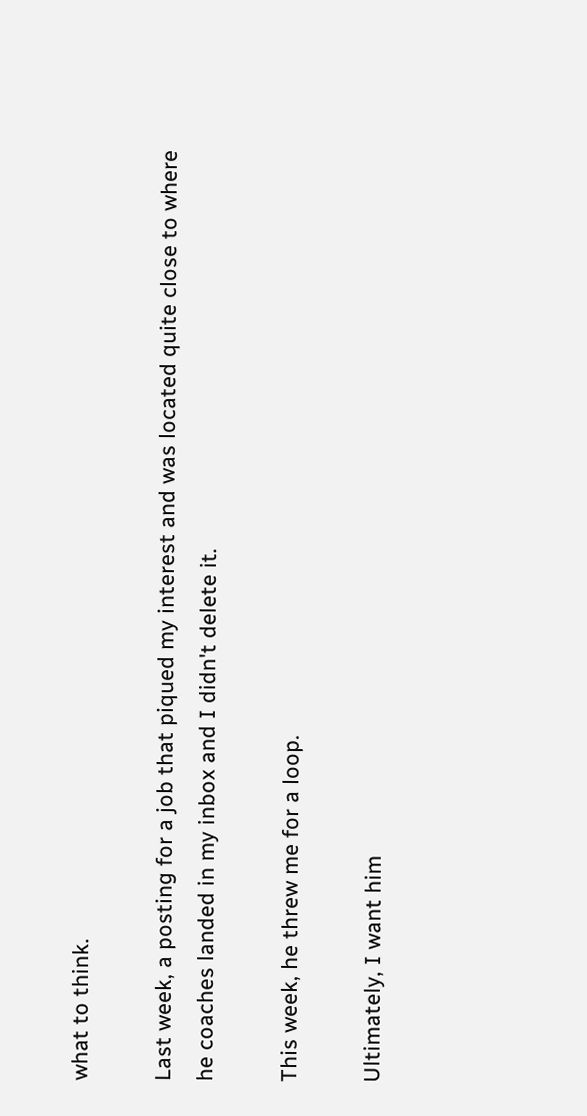what to think.

Last week, a posting for a job that piqued my interest and was located quite close to where he coaches landed in my inbox and I didn't delete it.

This week, he threw me for a loop.

Ultimately, I want him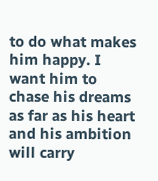to do what makes him happy. I want him to chase his dreams as far as his heart and his ambition will carry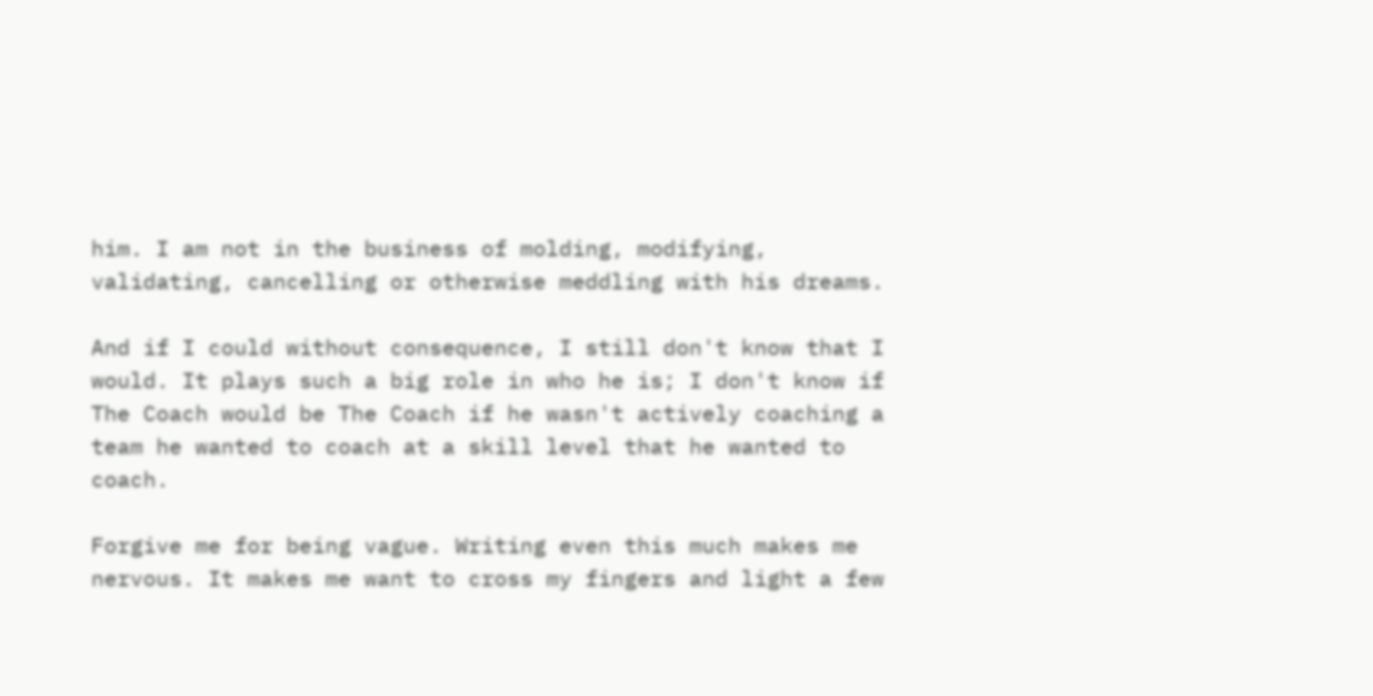him. I am not in the business of molding, modifying, validating, cancelling or otherwise meddling with his dreams.

And if I could without consequence, I still don't know that I would. It plays such a big role in who he is; I don't know if The Coach would be The Coach if he wasn't actively coaching a team he wanted to coach at a skill level that he wanted to coach.

Forgive me for being vague. Writing even this much makes me nervous. It makes me want to cross my fingers and light a few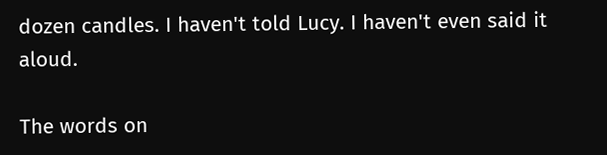dozen candles. I haven't told Lucy. I haven't even said it aloud.

The words on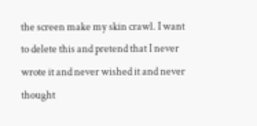the screen make my skin crawl. I want to delete this and pretend that I never wrote it and never wished it and never thought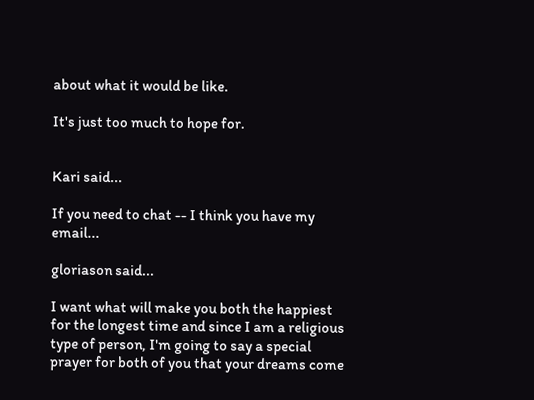about what it would be like.

It's just too much to hope for.


Kari said...

If you need to chat -- I think you have my email...

gloriason said...

I want what will make you both the happiest for the longest time and since I am a religious type of person, I'm going to say a special prayer for both of you that your dreams come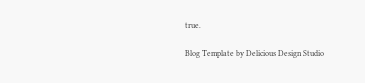true.

Blog Template by Delicious Design Studio